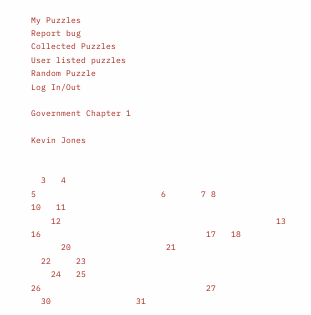My Puzzles
Report bug
Collected Puzzles
User listed puzzles
Random Puzzle
Log In/Out

Government Chapter 1

Kevin Jones


  3   4
5                         6       7 8
10   11
    12                                           13
16                                 17   18
      20                   21
  22     23
    24   25
26                                 27
  30                 31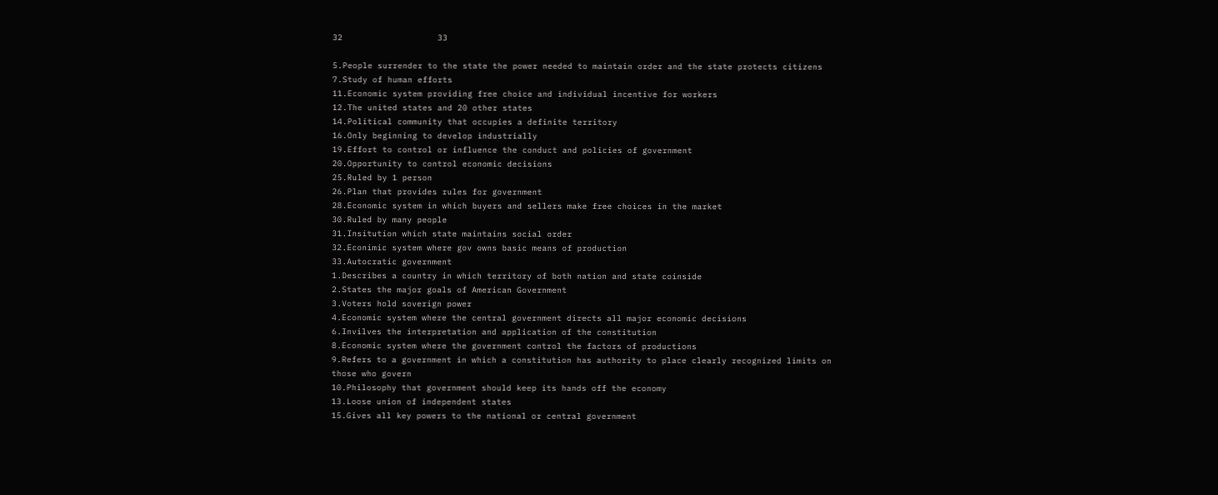32                   33

5.People surrender to the state the power needed to maintain order and the state protects citizens
7.Study of human efforts
11.Economic system providing free choice and individual incentive for workers
12.The united states and 20 other states
14.Political community that occupies a definite territory
16.Only beginning to develop industrially
19.Effort to control or influence the conduct and policies of government
20.Opportunity to control economic decisions
25.Ruled by 1 person
26.Plan that provides rules for government
28.Economic system in which buyers and sellers make free choices in the market
30.Ruled by many people
31.Insitution which state maintains social order
32.Econimic system where gov owns basic means of production
33.Autocratic government
1.Describes a country in which territory of both nation and state coinside
2.States the major goals of American Government
3.Voters hold soverign power
4.Economic system where the central government directs all major economic decisions
6.Invilves the interpretation and application of the constitution
8.Economic system where the government control the factors of productions
9.Refers to a government in which a constitution has authority to place clearly recognized limits on those who govern
10.Philosophy that government should keep its hands off the economy
13.Loose union of independent states
15.Gives all key powers to the national or central government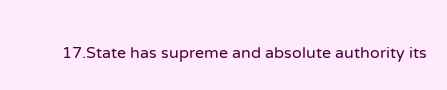17.State has supreme and absolute authority its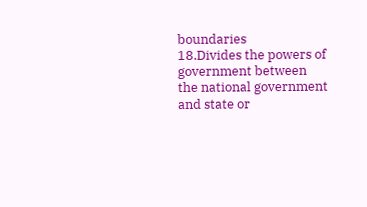boundaries
18.Divides the powers of government between the national government and state or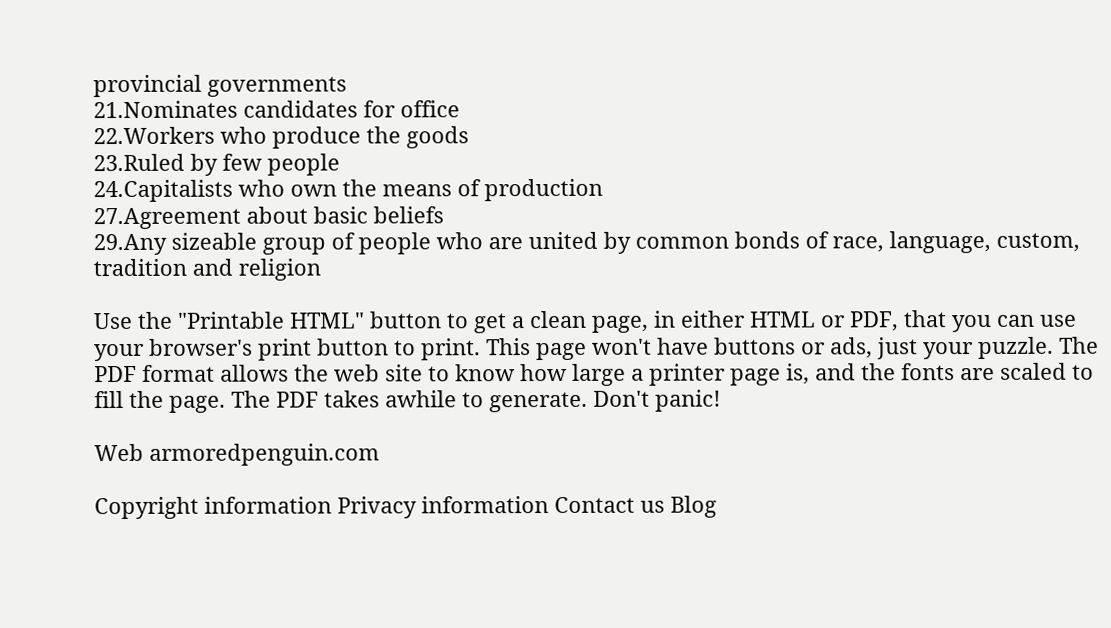provincial governments
21.Nominates candidates for office
22.Workers who produce the goods
23.Ruled by few people
24.Capitalists who own the means of production
27.Agreement about basic beliefs
29.Any sizeable group of people who are united by common bonds of race, language, custom, tradition and religion

Use the "Printable HTML" button to get a clean page, in either HTML or PDF, that you can use your browser's print button to print. This page won't have buttons or ads, just your puzzle. The PDF format allows the web site to know how large a printer page is, and the fonts are scaled to fill the page. The PDF takes awhile to generate. Don't panic!

Web armoredpenguin.com

Copyright information Privacy information Contact us Blog